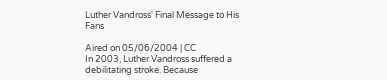Luther Vandross' Final Message to His Fans

Aired on 05/06/2004 | CC
In 2003, Luther Vandross suffered a debilitating stroke. Because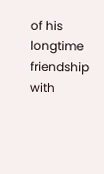of his longtime friendship with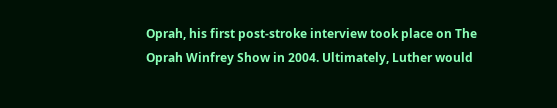Oprah, his first post-stroke interview took place on The Oprah Winfrey Show in 2004. Ultimately, Luther would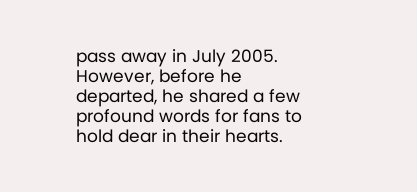pass away in July 2005. However, before he departed, he shared a few profound words for fans to hold dear in their hearts.